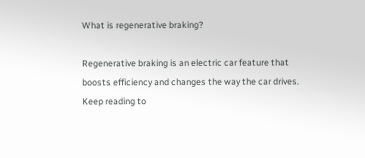What is regenerative braking?

Regenerative braking is an electric car feature that boosts efficiency and changes the way the car drives. Keep reading to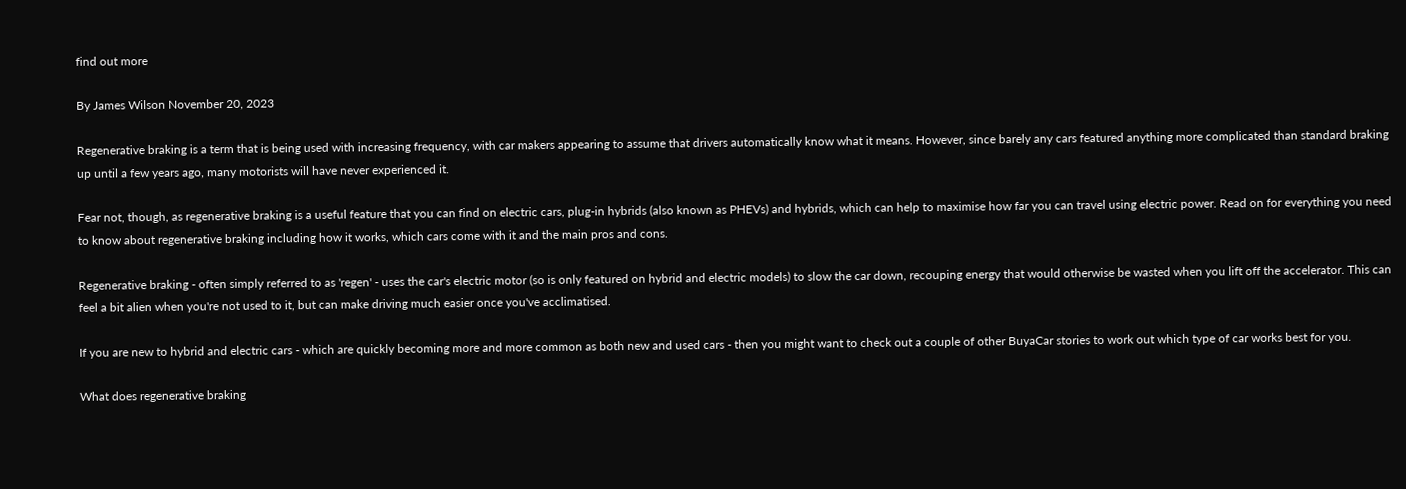find out more

By James Wilson November 20, 2023

Regenerative braking is a term that is being used with increasing frequency, with car makers appearing to assume that drivers automatically know what it means. However, since barely any cars featured anything more complicated than standard braking up until a few years ago, many motorists will have never experienced it.

Fear not, though, as regenerative braking is a useful feature that you can find on electric cars, plug-in hybrids (also known as PHEVs) and hybrids, which can help to maximise how far you can travel using electric power. Read on for everything you need to know about regenerative braking including how it works, which cars come with it and the main pros and cons.

Regenerative braking - often simply referred to as 'regen' - uses the car's electric motor (so is only featured on hybrid and electric models) to slow the car down, recouping energy that would otherwise be wasted when you lift off the accelerator. This can feel a bit alien when you're not used to it, but can make driving much easier once you've acclimatised.

If you are new to hybrid and electric cars - which are quickly becoming more and more common as both new and used cars - then you might want to check out a couple of other BuyaCar stories to work out which type of car works best for you.

What does regenerative braking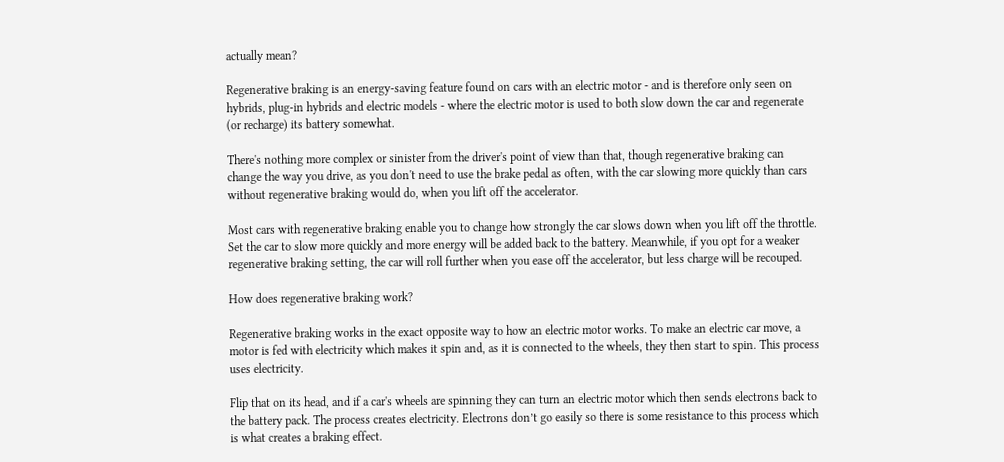actually mean?

Regenerative braking is an energy-saving feature found on cars with an electric motor - and is therefore only seen on hybrids, plug-in hybrids and electric models - where the electric motor is used to both slow down the car and regenerate (or recharge) its battery somewhat.

There's nothing more complex or sinister from the driver's point of view than that, though regenerative braking can change the way you drive, as you don't need to use the brake pedal as often, with the car slowing more quickly than cars without regenerative braking would do, when you lift off the accelerator.

Most cars with regenerative braking enable you to change how strongly the car slows down when you lift off the throttle. Set the car to slow more quickly and more energy will be added back to the battery. Meanwhile, if you opt for a weaker regenerative braking setting, the car will roll further when you ease off the accelerator, but less charge will be recouped.

How does regenerative braking work?

Regenerative braking works in the exact opposite way to how an electric motor works. To make an electric car move, a motor is fed with electricity which makes it spin and, as it is connected to the wheels, they then start to spin. This process uses electricity.

Flip that on its head, and if a car's wheels are spinning they can turn an electric motor which then sends electrons back to the battery pack. The process creates electricity. Electrons don’t go easily so there is some resistance to this process which is what creates a braking effect.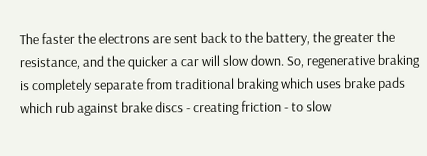The faster the electrons are sent back to the battery, the greater the resistance, and the quicker a car will slow down. So, regenerative braking is completely separate from traditional braking which uses brake pads which rub against brake discs - creating friction - to slow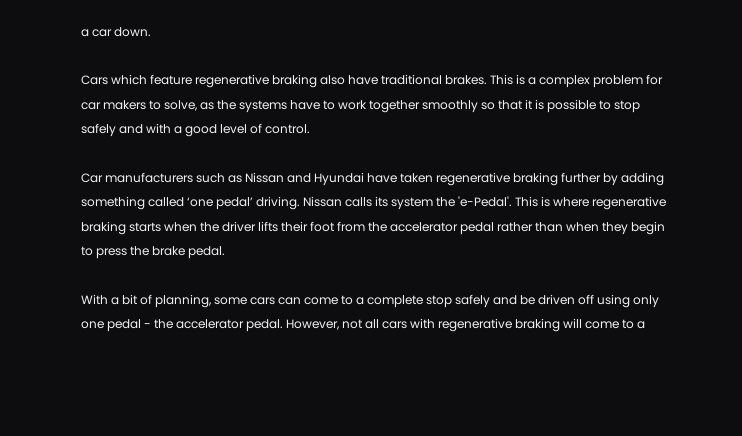a car down.

Cars which feature regenerative braking also have traditional brakes. This is a complex problem for car makers to solve, as the systems have to work together smoothly so that it is possible to stop safely and with a good level of control.

Car manufacturers such as Nissan and Hyundai have taken regenerative braking further by adding something called ‘one pedal’ driving. Nissan calls its system the 'e-Pedal'. This is where regenerative braking starts when the driver lifts their foot from the accelerator pedal rather than when they begin to press the brake pedal.

With a bit of planning, some cars can come to a complete stop safely and be driven off using only one pedal - the accelerator pedal. However, not all cars with regenerative braking will come to a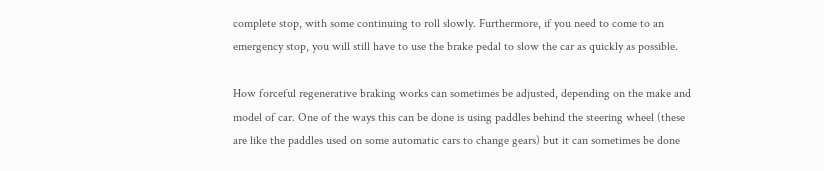complete stop, with some continuing to roll slowly. Furthermore, if you need to come to an emergency stop, you will still have to use the brake pedal to slow the car as quickly as possible.

How forceful regenerative braking works can sometimes be adjusted, depending on the make and model of car. One of the ways this can be done is using paddles behind the steering wheel (these are like the paddles used on some automatic cars to change gears) but it can sometimes be done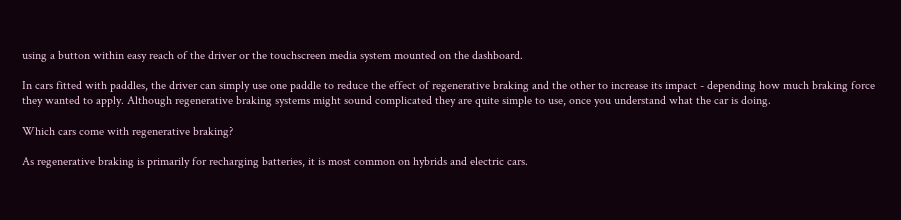using a button within easy reach of the driver or the touchscreen media system mounted on the dashboard.

In cars fitted with paddles, the driver can simply use one paddle to reduce the effect of regenerative braking and the other to increase its impact - depending how much braking force they wanted to apply. Although regenerative braking systems might sound complicated they are quite simple to use, once you understand what the car is doing.

Which cars come with regenerative braking?

As regenerative braking is primarily for recharging batteries, it is most common on hybrids and electric cars.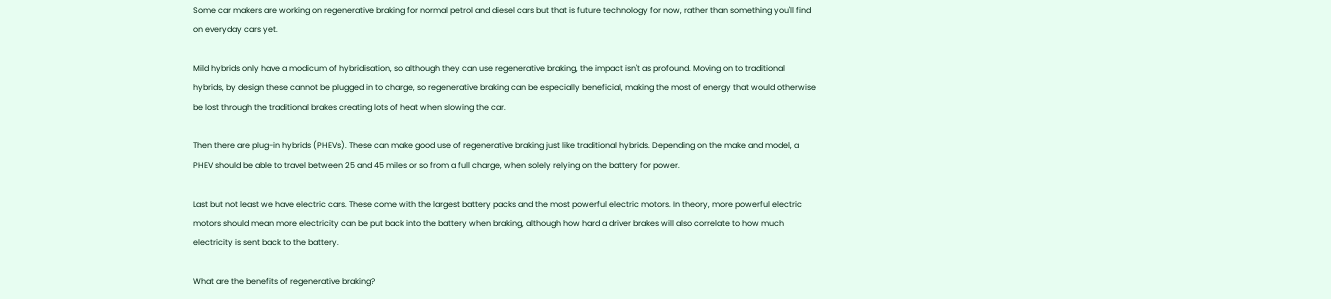Some car makers are working on regenerative braking for normal petrol and diesel cars but that is future technology for now, rather than something you'll find on everyday cars yet.

Mild hybrids only have a modicum of hybridisation, so although they can use regenerative braking, the impact isn't as profound. Moving on to traditional hybrids, by design these cannot be plugged in to charge, so regenerative braking can be especially beneficial, making the most of energy that would otherwise be lost through the traditional brakes creating lots of heat when slowing the car.

Then there are plug-in hybrids (PHEVs). These can make good use of regenerative braking just like traditional hybrids. Depending on the make and model, a PHEV should be able to travel between 25 and 45 miles or so from a full charge, when solely relying on the battery for power.

Last but not least we have electric cars. These come with the largest battery packs and the most powerful electric motors. In theory, more powerful electric motors should mean more electricity can be put back into the battery when braking, although how hard a driver brakes will also correlate to how much electricity is sent back to the battery.

What are the benefits of regenerative braking?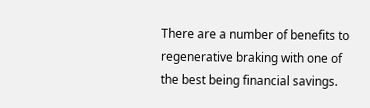There are a number of benefits to regenerative braking with one of the best being financial savings.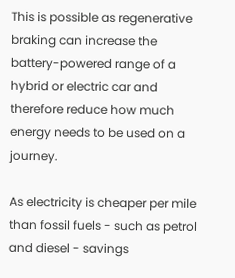This is possible as regenerative braking can increase the battery-powered range of a hybrid or electric car and therefore reduce how much energy needs to be used on a journey.

As electricity is cheaper per mile than fossil fuels - such as petrol and diesel - savings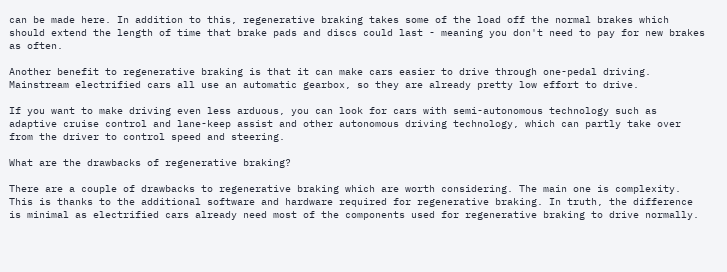can be made here. In addition to this, regenerative braking takes some of the load off the normal brakes which should extend the length of time that brake pads and discs could last - meaning you don't need to pay for new brakes as often.

Another benefit to regenerative braking is that it can make cars easier to drive through one-pedal driving. Mainstream electrified cars all use an automatic gearbox, so they are already pretty low effort to drive.

If you want to make driving even less arduous, you can look for cars with semi-autonomous technology such as adaptive cruise control and lane-keep assist and other autonomous driving technology, which can partly take over from the driver to control speed and steering.

What are the drawbacks of regenerative braking?

There are a couple of drawbacks to regenerative braking which are worth considering. The main one is complexity. This is thanks to the additional software and hardware required for regenerative braking. In truth, the difference is minimal as electrified cars already need most of the components used for regenerative braking to drive normally.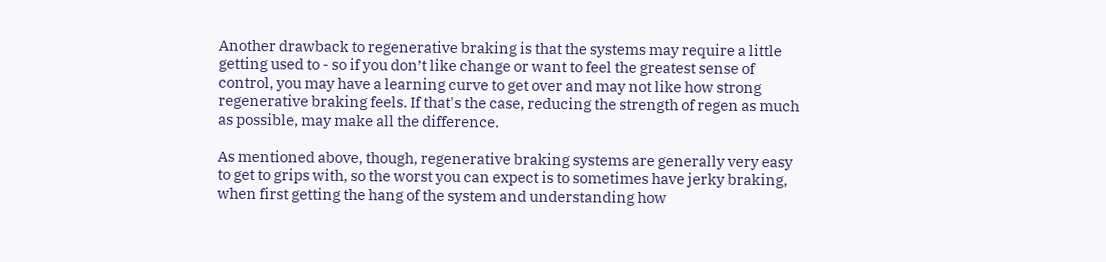Another drawback to regenerative braking is that the systems may require a little getting used to - so if you don’t like change or want to feel the greatest sense of control, you may have a learning curve to get over and may not like how strong regenerative braking feels. If that's the case, reducing the strength of regen as much as possible, may make all the difference.

As mentioned above, though, regenerative braking systems are generally very easy to get to grips with, so the worst you can expect is to sometimes have jerky braking, when first getting the hang of the system and understanding how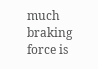much braking force is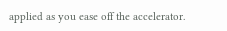applied as you ease off the accelerator.